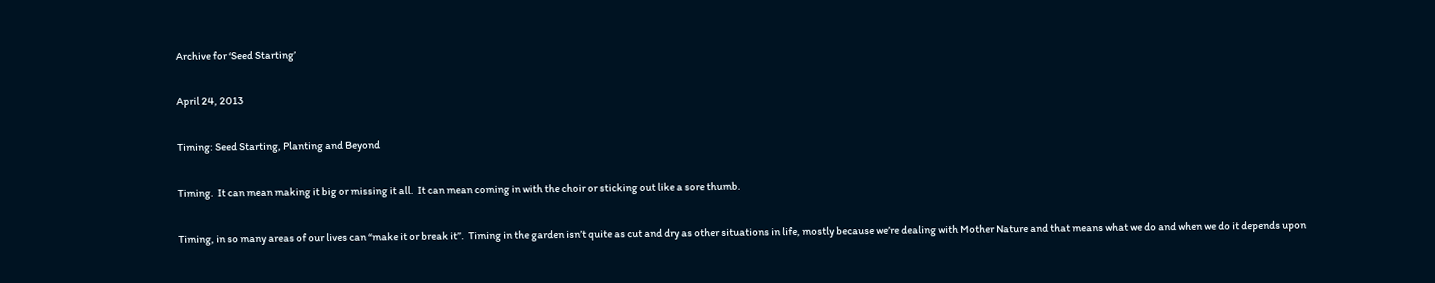Archive for ‘Seed Starting’

April 24, 2013

Timing: Seed Starting, Planting and Beyond

Timing.  It can mean making it big or missing it all.  It can mean coming in with the choir or sticking out like a sore thumb.

Timing, in so many areas of our lives can “make it or break it”.  Timing in the garden isn’t quite as cut and dry as other situations in life, mostly because we’re dealing with Mother Nature and that means what we do and when we do it depends upon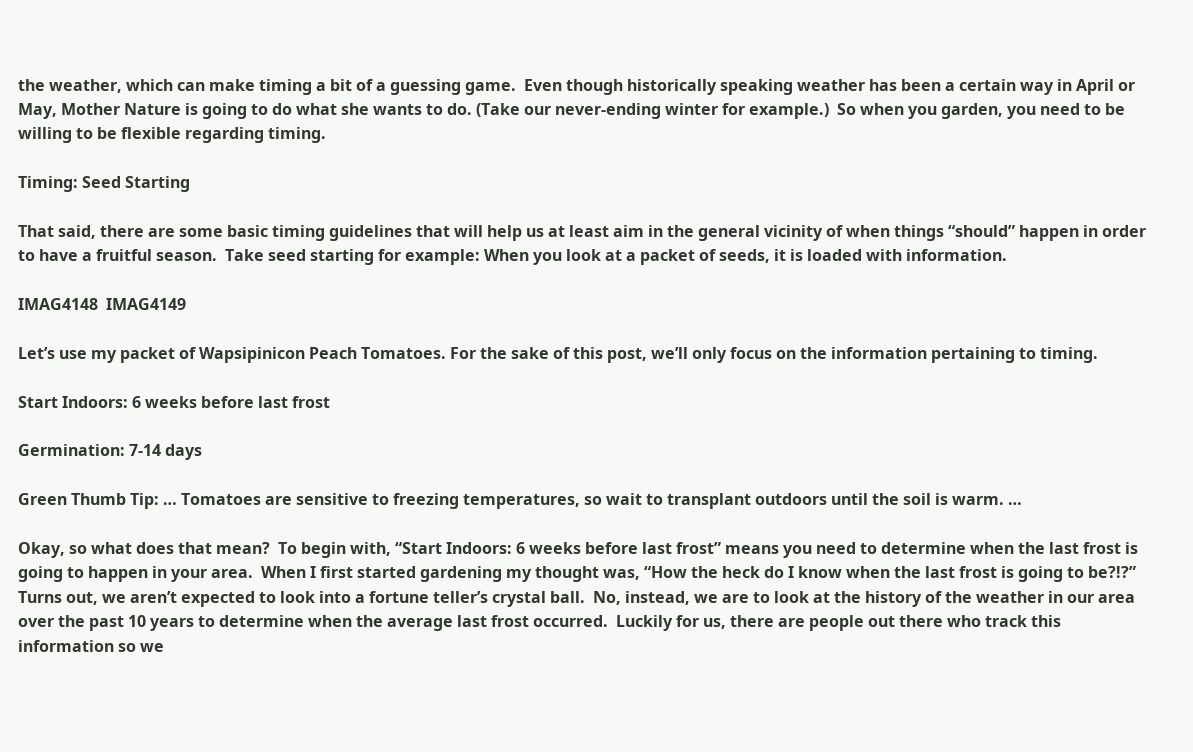the weather, which can make timing a bit of a guessing game.  Even though historically speaking weather has been a certain way in April or May, Mother Nature is going to do what she wants to do. (Take our never-ending winter for example.)  So when you garden, you need to be willing to be flexible regarding timing.

Timing: Seed Starting

That said, there are some basic timing guidelines that will help us at least aim in the general vicinity of when things “should” happen in order to have a fruitful season.  Take seed starting for example: When you look at a packet of seeds, it is loaded with information.

IMAG4148  IMAG4149

Let’s use my packet of Wapsipinicon Peach Tomatoes. For the sake of this post, we’ll only focus on the information pertaining to timing.

Start Indoors: 6 weeks before last frost

Germination: 7-14 days

Green Thumb Tip: … Tomatoes are sensitive to freezing temperatures, so wait to transplant outdoors until the soil is warm. …

Okay, so what does that mean?  To begin with, “Start Indoors: 6 weeks before last frost” means you need to determine when the last frost is going to happen in your area.  When I first started gardening my thought was, “How the heck do I know when the last frost is going to be?!?”  Turns out, we aren’t expected to look into a fortune teller’s crystal ball.  No, instead, we are to look at the history of the weather in our area over the past 10 years to determine when the average last frost occurred.  Luckily for us, there are people out there who track this information so we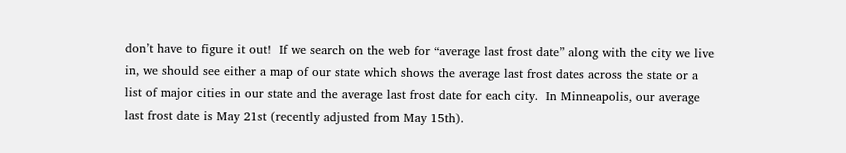don’t have to figure it out!  If we search on the web for “average last frost date” along with the city we live in, we should see either a map of our state which shows the average last frost dates across the state or a list of major cities in our state and the average last frost date for each city.  In Minneapolis, our average last frost date is May 21st (recently adjusted from May 15th).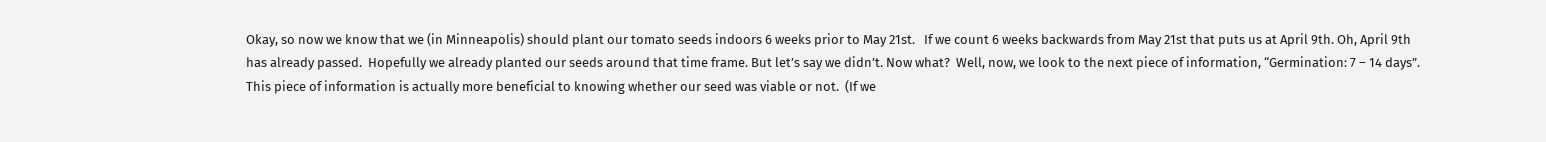Okay, so now we know that we (in Minneapolis) should plant our tomato seeds indoors 6 weeks prior to May 21st.   If we count 6 weeks backwards from May 21st that puts us at April 9th. Oh, April 9th has already passed.  Hopefully we already planted our seeds around that time frame. But let’s say we didn’t. Now what?  Well, now, we look to the next piece of information, “Germination: 7 – 14 days”.  This piece of information is actually more beneficial to knowing whether our seed was viable or not.  (If we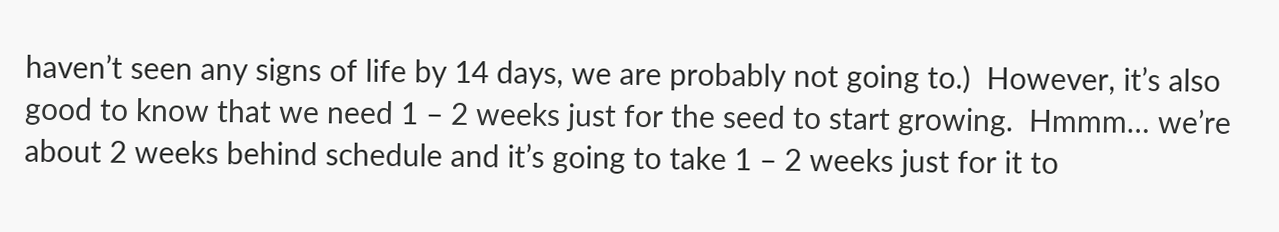haven’t seen any signs of life by 14 days, we are probably not going to.)  However, it’s also good to know that we need 1 – 2 weeks just for the seed to start growing.  Hmmm… we’re about 2 weeks behind schedule and it’s going to take 1 – 2 weeks just for it to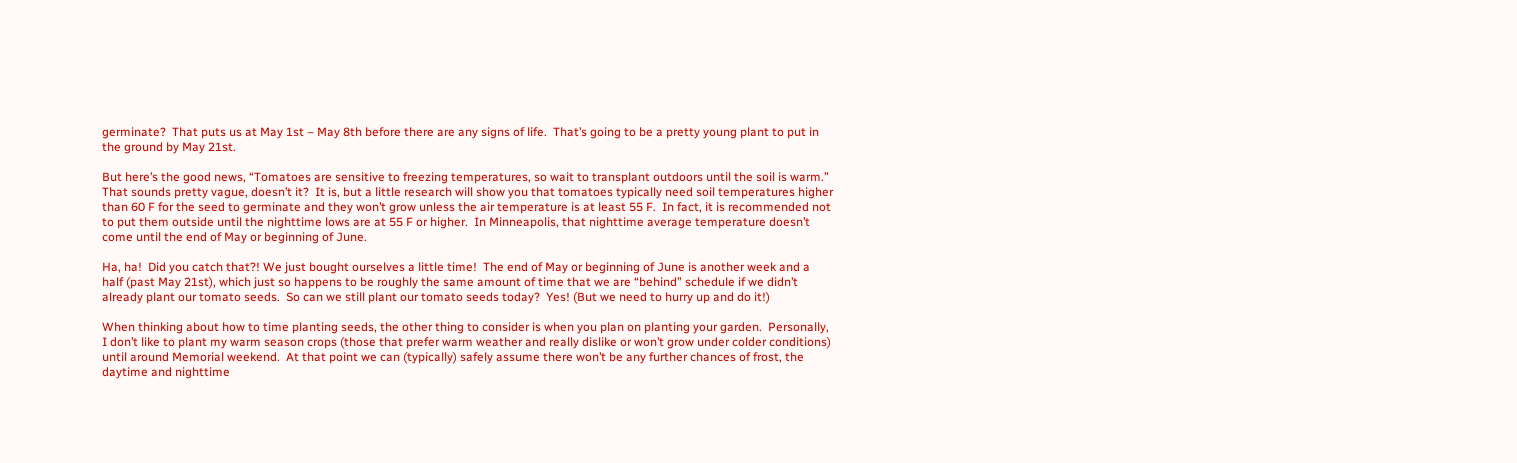germinate?  That puts us at May 1st – May 8th before there are any signs of life.  That’s going to be a pretty young plant to put in the ground by May 21st.

But here’s the good news, “Tomatoes are sensitive to freezing temperatures, so wait to transplant outdoors until the soil is warm.”  That sounds pretty vague, doesn’t it?  It is, but a little research will show you that tomatoes typically need soil temperatures higher than 60 F for the seed to germinate and they won’t grow unless the air temperature is at least 55 F.  In fact, it is recommended not to put them outside until the nighttime lows are at 55 F or higher.  In Minneapolis, that nighttime average temperature doesn’t come until the end of May or beginning of June.

Ha, ha!  Did you catch that?! We just bought ourselves a little time!  The end of May or beginning of June is another week and a half (past May 21st), which just so happens to be roughly the same amount of time that we are “behind” schedule if we didn’t already plant our tomato seeds.  So can we still plant our tomato seeds today?  Yes! (But we need to hurry up and do it!)

When thinking about how to time planting seeds, the other thing to consider is when you plan on planting your garden.  Personally, I don’t like to plant my warm season crops (those that prefer warm weather and really dislike or won’t grow under colder conditions) until around Memorial weekend.  At that point we can (typically) safely assume there won’t be any further chances of frost, the daytime and nighttime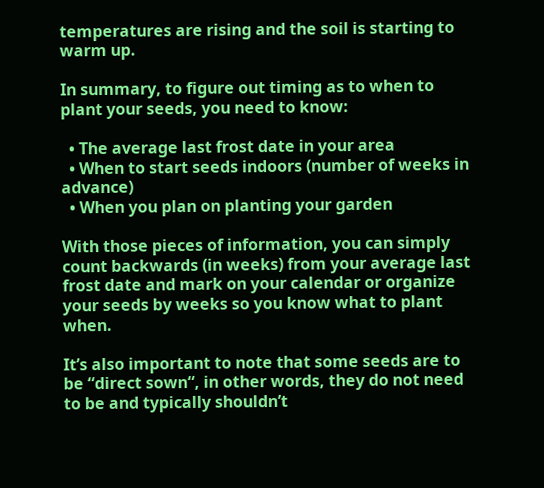temperatures are rising and the soil is starting to warm up.

In summary, to figure out timing as to when to plant your seeds, you need to know:

  • The average last frost date in your area
  • When to start seeds indoors (number of weeks in advance)
  • When you plan on planting your garden

With those pieces of information, you can simply count backwards (in weeks) from your average last frost date and mark on your calendar or organize your seeds by weeks so you know what to plant when.

It’s also important to note that some seeds are to be “direct sown“, in other words, they do not need to be and typically shouldn’t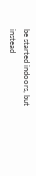be started indoors, but instead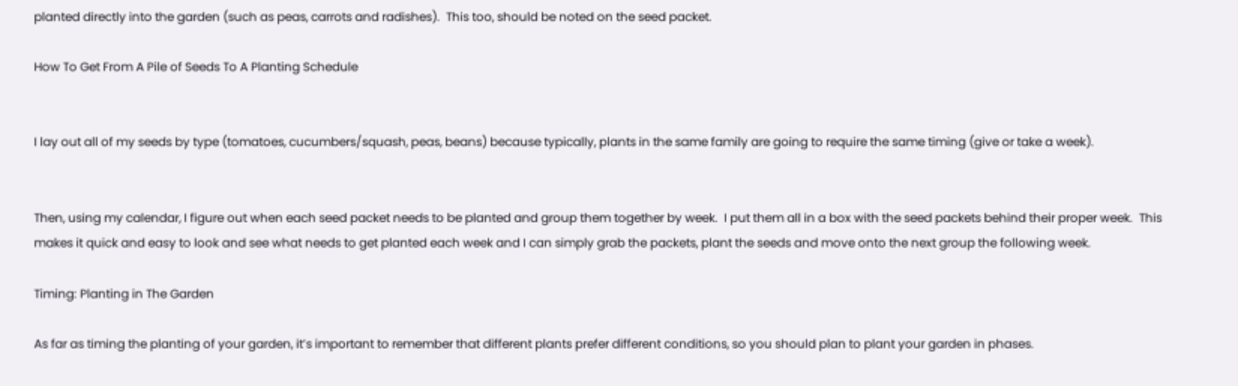planted directly into the garden (such as peas, carrots and radishes).  This too, should be noted on the seed packet.

How To Get From A Pile of Seeds To A Planting Schedule


I lay out all of my seeds by type (tomatoes, cucumbers/squash, peas, beans) because typically, plants in the same family are going to require the same timing (give or take a week).


Then, using my calendar, I figure out when each seed packet needs to be planted and group them together by week.  I put them all in a box with the seed packets behind their proper week.  This makes it quick and easy to look and see what needs to get planted each week and I can simply grab the packets, plant the seeds and move onto the next group the following week.

Timing: Planting in The Garden

As far as timing the planting of your garden, it’s important to remember that different plants prefer different conditions, so you should plan to plant your garden in phases.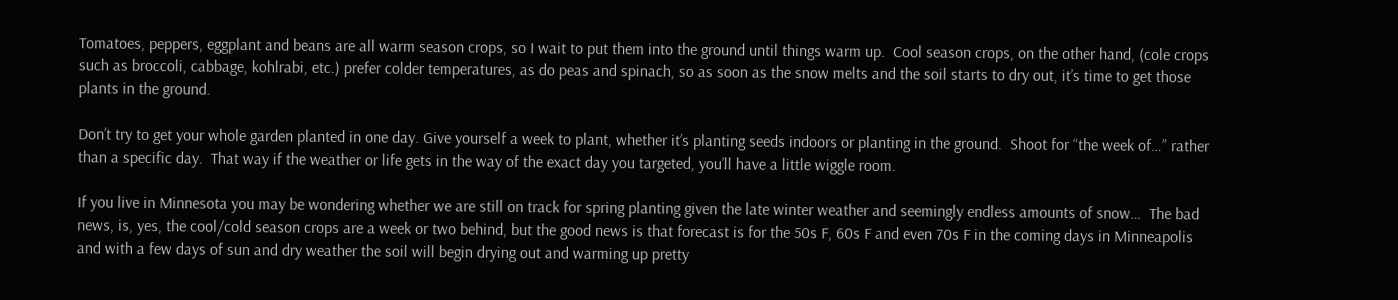Tomatoes, peppers, eggplant and beans are all warm season crops, so I wait to put them into the ground until things warm up.  Cool season crops, on the other hand, (cole crops such as broccoli, cabbage, kohlrabi, etc.) prefer colder temperatures, as do peas and spinach, so as soon as the snow melts and the soil starts to dry out, it’s time to get those plants in the ground.

Don’t try to get your whole garden planted in one day. Give yourself a week to plant, whether it’s planting seeds indoors or planting in the ground.  Shoot for “the week of…” rather than a specific day.  That way if the weather or life gets in the way of the exact day you targeted, you’ll have a little wiggle room.

If you live in Minnesota you may be wondering whether we are still on track for spring planting given the late winter weather and seemingly endless amounts of snow…  The bad news, is, yes, the cool/cold season crops are a week or two behind, but the good news is that forecast is for the 50s F, 60s F and even 70s F in the coming days in Minneapolis and with a few days of sun and dry weather the soil will begin drying out and warming up pretty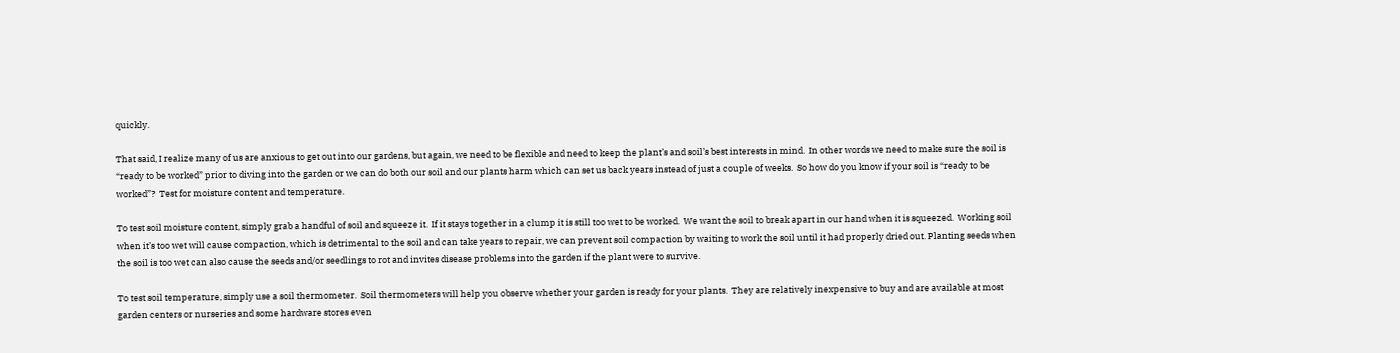quickly.

That said, I realize many of us are anxious to get out into our gardens, but again, we need to be flexible and need to keep the plant’s and soil’s best interests in mind.  In other words we need to make sure the soil is “ready to be worked” prior to diving into the garden or we can do both our soil and our plants harm which can set us back years instead of just a couple of weeks.  So how do you know if your soil is “ready to be worked”?  Test for moisture content and temperature.

To test soil moisture content, simply grab a handful of soil and squeeze it.  If it stays together in a clump it is still too wet to be worked.  We want the soil to break apart in our hand when it is squeezed.  Working soil when it’s too wet will cause compaction, which is detrimental to the soil and can take years to repair, we can prevent soil compaction by waiting to work the soil until it had properly dried out. Planting seeds when the soil is too wet can also cause the seeds and/or seedlings to rot and invites disease problems into the garden if the plant were to survive.

To test soil temperature, simply use a soil thermometer.  Soil thermometers will help you observe whether your garden is ready for your plants.  They are relatively inexpensive to buy and are available at most garden centers or nurseries and some hardware stores even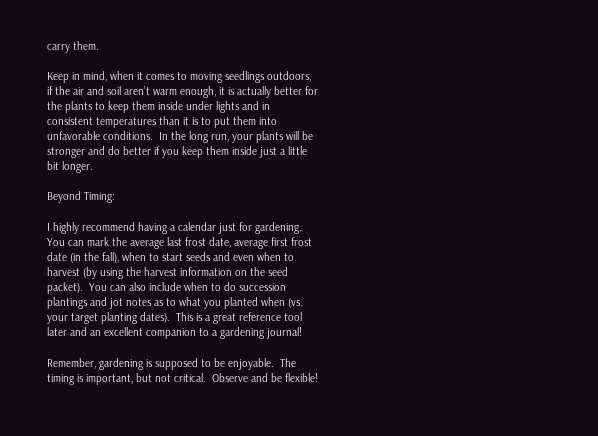carry them.

Keep in mind, when it comes to moving seedlings outdoors, if the air and soil aren’t warm enough, it is actually better for the plants to keep them inside under lights and in consistent temperatures than it is to put them into unfavorable conditions.  In the long run, your plants will be stronger and do better if you keep them inside just a little bit longer.

Beyond Timing:

I highly recommend having a calendar just for gardening.  You can mark the average last frost date, average first frost date (in the fall), when to start seeds and even when to harvest (by using the harvest information on the seed packet).  You can also include when to do succession plantings and jot notes as to what you planted when (vs. your target planting dates).  This is a great reference tool later and an excellent companion to a gardening journal!

Remember, gardening is supposed to be enjoyable.  The timing is important, but not critical.  Observe and be flexible!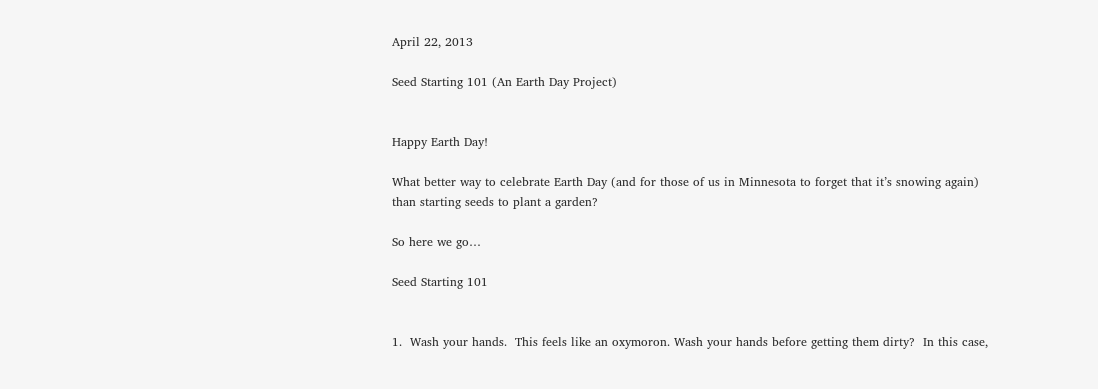April 22, 2013

Seed Starting 101 (An Earth Day Project)


Happy Earth Day!

What better way to celebrate Earth Day (and for those of us in Minnesota to forget that it’s snowing again) than starting seeds to plant a garden?

So here we go…

Seed Starting 101


1.  Wash your hands.  This feels like an oxymoron. Wash your hands before getting them dirty?  In this case,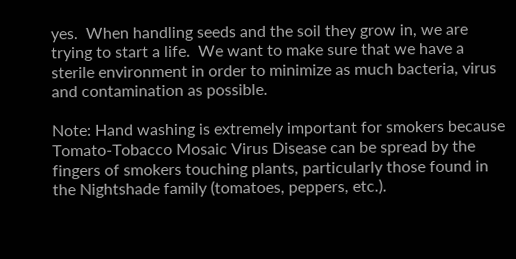yes.  When handling seeds and the soil they grow in, we are trying to start a life.  We want to make sure that we have a sterile environment in order to minimize as much bacteria, virus and contamination as possible.

Note: Hand washing is extremely important for smokers because Tomato-Tobacco Mosaic Virus Disease can be spread by the fingers of smokers touching plants, particularly those found in the Nightshade family (tomatoes, peppers, etc.).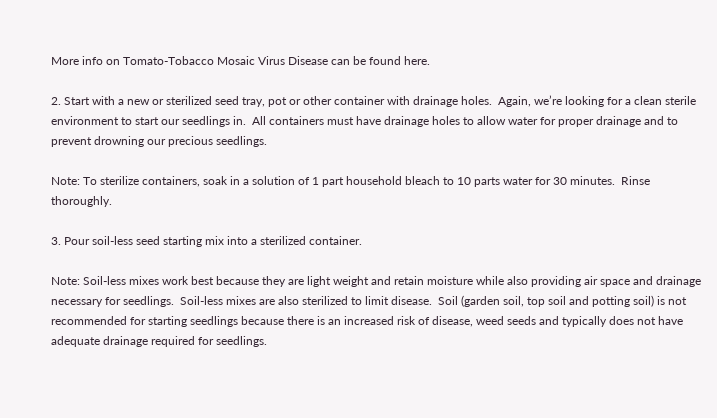More info on Tomato-Tobacco Mosaic Virus Disease can be found here.

2. Start with a new or sterilized seed tray, pot or other container with drainage holes.  Again, we’re looking for a clean sterile environment to start our seedlings in.  All containers must have drainage holes to allow water for proper drainage and to prevent drowning our precious seedlings.

Note: To sterilize containers, soak in a solution of 1 part household bleach to 10 parts water for 30 minutes.  Rinse thoroughly.

3. Pour soil-less seed starting mix into a sterilized container.

Note: Soil-less mixes work best because they are light weight and retain moisture while also providing air space and drainage necessary for seedlings.  Soil-less mixes are also sterilized to limit disease.  Soil (garden soil, top soil and potting soil) is not recommended for starting seedlings because there is an increased risk of disease, weed seeds and typically does not have adequate drainage required for seedlings.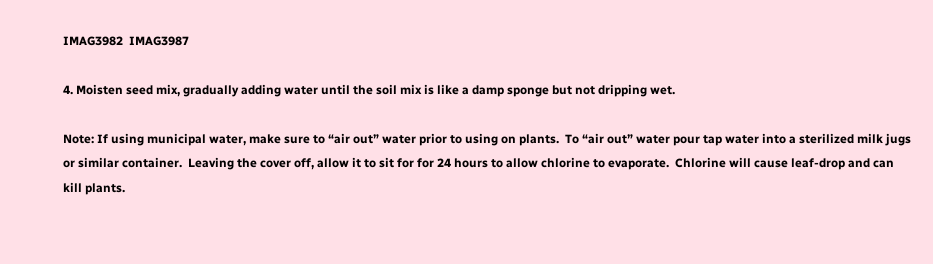IMAG3982  IMAG3987

4. Moisten seed mix, gradually adding water until the soil mix is like a damp sponge but not dripping wet.

Note: If using municipal water, make sure to “air out” water prior to using on plants.  To “air out” water pour tap water into a sterilized milk jugs or similar container.  Leaving the cover off, allow it to sit for for 24 hours to allow chlorine to evaporate.  Chlorine will cause leaf-drop and can kill plants.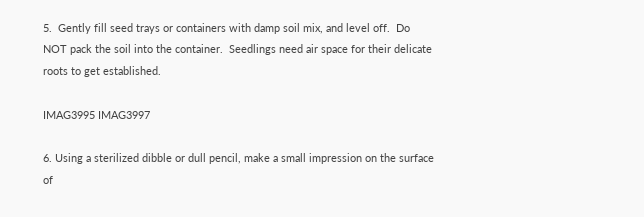5.  Gently fill seed trays or containers with damp soil mix, and level off.  Do NOT pack the soil into the container.  Seedlings need air space for their delicate roots to get established.

IMAG3995 IMAG3997

6. Using a sterilized dibble or dull pencil, make a small impression on the surface of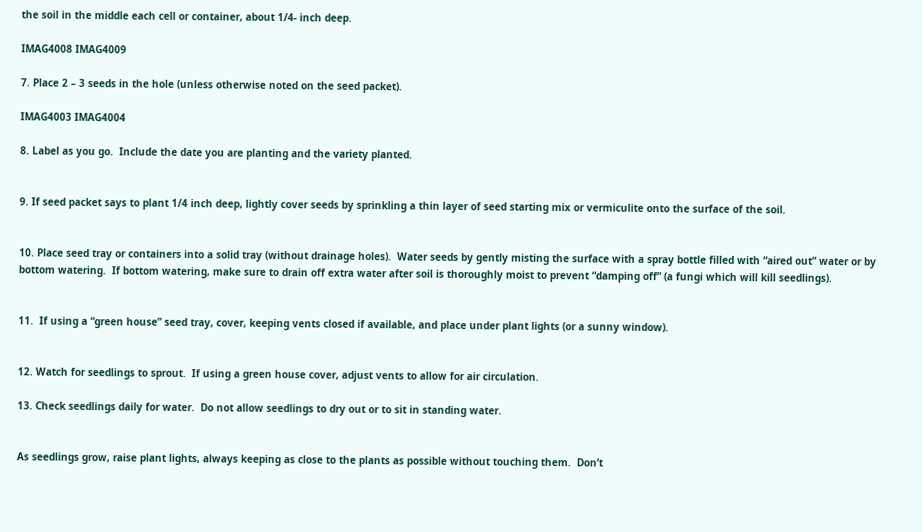the soil in the middle each cell or container, about 1/4- inch deep.

IMAG4008 IMAG4009

7. Place 2 – 3 seeds in the hole (unless otherwise noted on the seed packet).

IMAG4003 IMAG4004

8. Label as you go.  Include the date you are planting and the variety planted.


9. If seed packet says to plant 1/4 inch deep, lightly cover seeds by sprinkling a thin layer of seed starting mix or vermiculite onto the surface of the soil.


10. Place seed tray or containers into a solid tray (without drainage holes).  Water seeds by gently misting the surface with a spray bottle filled with “aired out” water or by bottom watering.  If bottom watering, make sure to drain off extra water after soil is thoroughly moist to prevent “damping off” (a fungi which will kill seedlings).


11.  If using a “green house” seed tray, cover, keeping vents closed if available, and place under plant lights (or a sunny window).


12. Watch for seedlings to sprout.  If using a green house cover, adjust vents to allow for air circulation.

13. Check seedlings daily for water.  Do not allow seedlings to dry out or to sit in standing water.


As seedlings grow, raise plant lights, always keeping as close to the plants as possible without touching them.  Don’t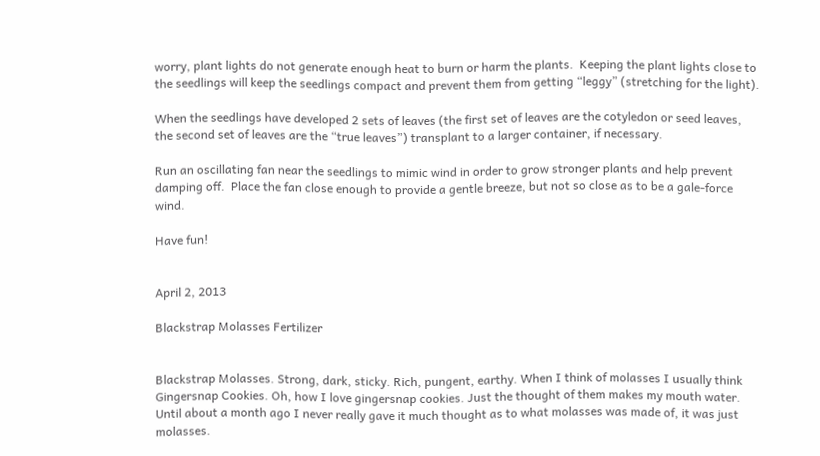worry, plant lights do not generate enough heat to burn or harm the plants.  Keeping the plant lights close to the seedlings will keep the seedlings compact and prevent them from getting “leggy” (stretching for the light).

When the seedlings have developed 2 sets of leaves (the first set of leaves are the cotyledon or seed leaves, the second set of leaves are the “true leaves”) transplant to a larger container, if necessary.

Run an oscillating fan near the seedlings to mimic wind in order to grow stronger plants and help prevent damping off.  Place the fan close enough to provide a gentle breeze, but not so close as to be a gale-force wind.

Have fun!


April 2, 2013

Blackstrap Molasses Fertilizer


Blackstrap Molasses. Strong, dark, sticky. Rich, pungent, earthy. When I think of molasses I usually think Gingersnap Cookies. Oh, how I love gingersnap cookies. Just the thought of them makes my mouth water. Until about a month ago I never really gave it much thought as to what molasses was made of, it was just molasses.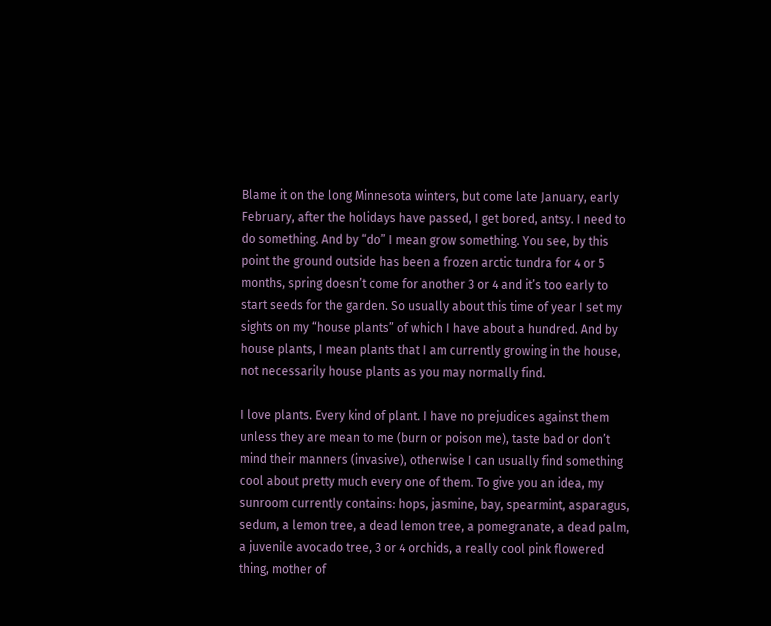Blame it on the long Minnesota winters, but come late January, early February, after the holidays have passed, I get bored, antsy. I need to do something. And by “do” I mean grow something. You see, by this point the ground outside has been a frozen arctic tundra for 4 or 5 months, spring doesn’t come for another 3 or 4 and it’s too early to start seeds for the garden. So usually about this time of year I set my sights on my “house plants” of which I have about a hundred. And by house plants, I mean plants that I am currently growing in the house, not necessarily house plants as you may normally find.

I love plants. Every kind of plant. I have no prejudices against them unless they are mean to me (burn or poison me), taste bad or don’t mind their manners (invasive), otherwise I can usually find something cool about pretty much every one of them. To give you an idea, my sunroom currently contains: hops, jasmine, bay, spearmint, asparagus, sedum, a lemon tree, a dead lemon tree, a pomegranate, a dead palm, a juvenile avocado tree, 3 or 4 orchids, a really cool pink flowered thing, mother of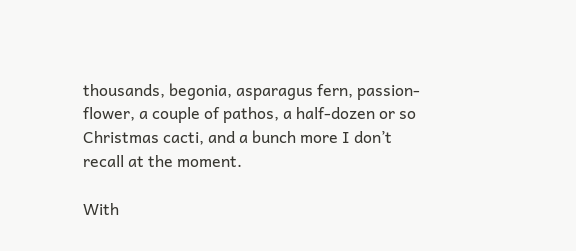thousands, begonia, asparagus fern, passion-flower, a couple of pathos, a half-dozen or so Christmas cacti, and a bunch more I don’t recall at the moment.

With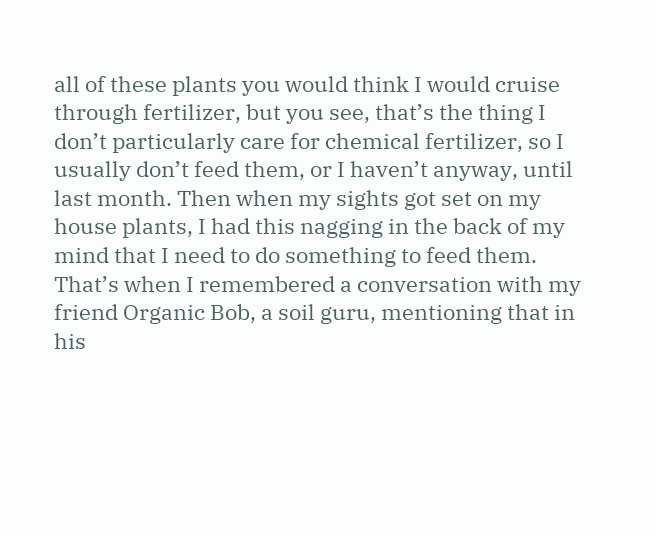all of these plants you would think I would cruise through fertilizer, but you see, that’s the thing I don’t particularly care for chemical fertilizer, so I usually don’t feed them, or I haven’t anyway, until last month. Then when my sights got set on my house plants, I had this nagging in the back of my mind that I need to do something to feed them. That’s when I remembered a conversation with my friend Organic Bob, a soil guru, mentioning that in his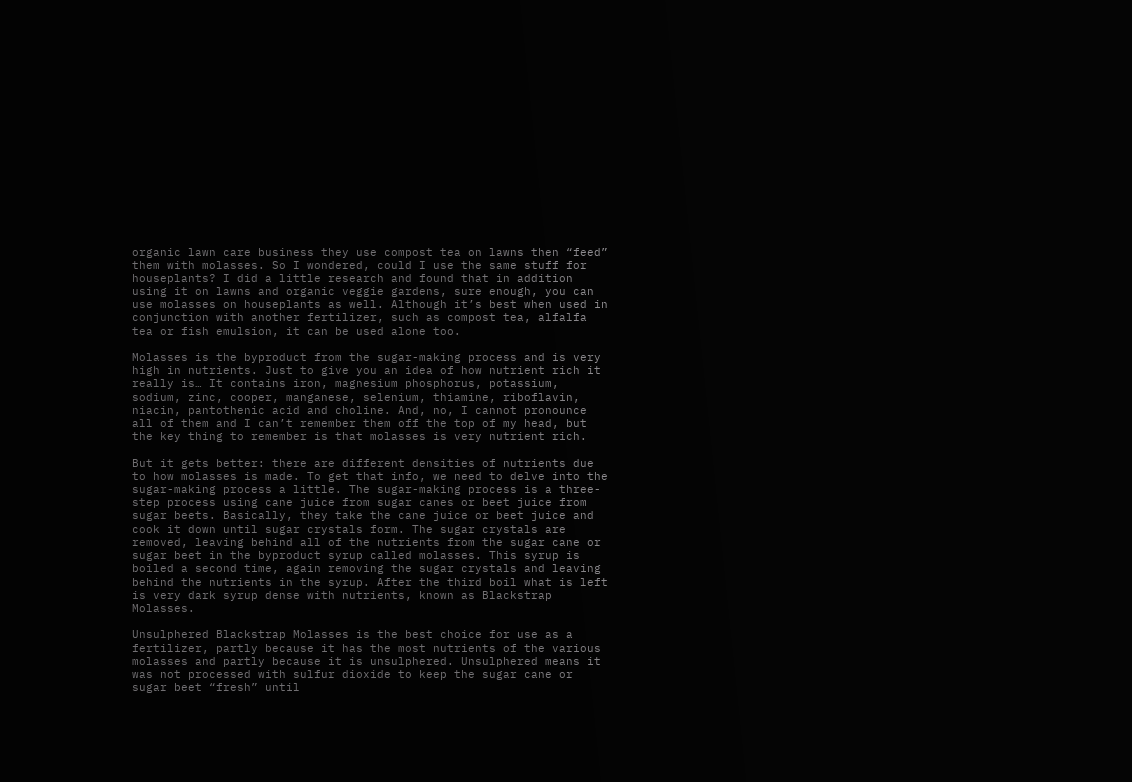organic lawn care business they use compost tea on lawns then “feed” them with molasses. So I wondered, could I use the same stuff for houseplants? I did a little research and found that in addition using it on lawns and organic veggie gardens, sure enough, you can use molasses on houseplants as well. Although it’s best when used in conjunction with another fertilizer, such as compost tea, alfalfa tea or fish emulsion, it can be used alone too.

Molasses is the byproduct from the sugar-making process and is very high in nutrients. Just to give you an idea of how nutrient rich it really is… It contains iron, magnesium phosphorus, potassium, sodium, zinc, cooper, manganese, selenium, thiamine, riboflavin, niacin, pantothenic acid and choline. And, no, I cannot pronounce all of them and I can’t remember them off the top of my head, but the key thing to remember is that molasses is very nutrient rich.

But it gets better: there are different densities of nutrients due to how molasses is made. To get that info, we need to delve into the sugar-making process a little. The sugar-making process is a three-step process using cane juice from sugar canes or beet juice from sugar beets. Basically, they take the cane juice or beet juice and cook it down until sugar crystals form. The sugar crystals are removed, leaving behind all of the nutrients from the sugar cane or sugar beet in the byproduct syrup called molasses. This syrup is boiled a second time, again removing the sugar crystals and leaving behind the nutrients in the syrup. After the third boil what is left is very dark syrup dense with nutrients, known as Blackstrap Molasses.

Unsulphered Blackstrap Molasses is the best choice for use as a fertilizer, partly because it has the most nutrients of the various molasses and partly because it is unsulphered. Unsulphered means it was not processed with sulfur dioxide to keep the sugar cane or sugar beet “fresh” until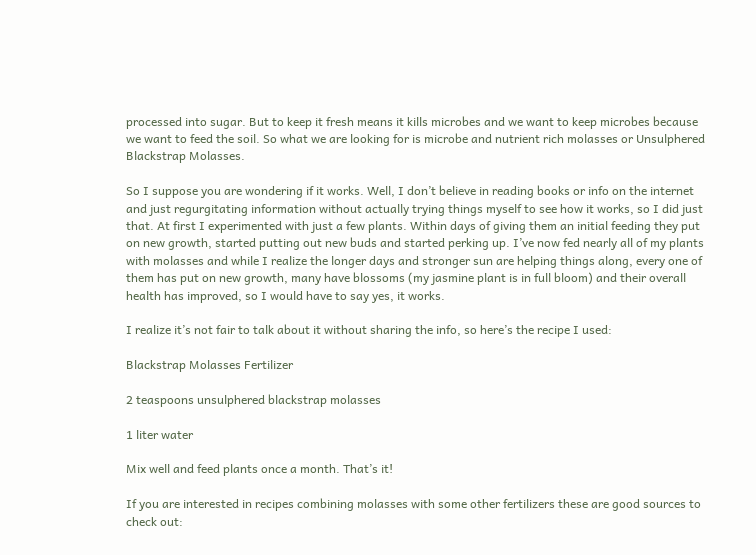processed into sugar. But to keep it fresh means it kills microbes and we want to keep microbes because we want to feed the soil. So what we are looking for is microbe and nutrient rich molasses or Unsulphered Blackstrap Molasses.

So I suppose you are wondering if it works. Well, I don’t believe in reading books or info on the internet and just regurgitating information without actually trying things myself to see how it works, so I did just that. At first I experimented with just a few plants. Within days of giving them an initial feeding they put on new growth, started putting out new buds and started perking up. I’ve now fed nearly all of my plants with molasses and while I realize the longer days and stronger sun are helping things along, every one of them has put on new growth, many have blossoms (my jasmine plant is in full bloom) and their overall health has improved, so I would have to say yes, it works.

I realize it’s not fair to talk about it without sharing the info, so here’s the recipe I used:

Blackstrap Molasses Fertilizer

2 teaspoons unsulphered blackstrap molasses

1 liter water

Mix well and feed plants once a month. That’s it!

If you are interested in recipes combining molasses with some other fertilizers these are good sources to check out: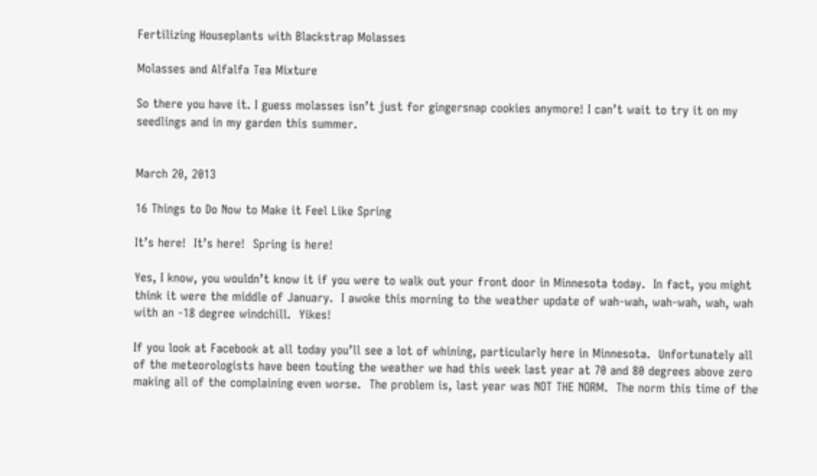Fertilizing Houseplants with Blackstrap Molasses

Molasses and Alfalfa Tea Mixture

So there you have it. I guess molasses isn’t just for gingersnap cookies anymore! I can’t wait to try it on my seedlings and in my garden this summer.


March 20, 2013

16 Things to Do Now to Make it Feel Like Spring

It’s here!  It’s here!  Spring is here!

Yes, I know, you wouldn’t know it if you were to walk out your front door in Minnesota today.  In fact, you might think it were the middle of January.  I awoke this morning to the weather update of wah-wah, wah-wah, wah, wah with an -18 degree windchill.  Yikes!

If you look at Facebook at all today you’ll see a lot of whining, particularly here in Minnesota.  Unfortunately all of the meteorologists have been touting the weather we had this week last year at 70 and 80 degrees above zero making all of the complaining even worse.  The problem is, last year was NOT THE NORM.  The norm this time of the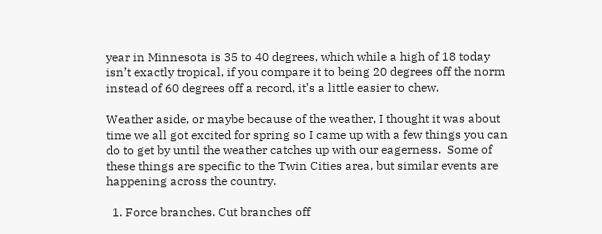year in Minnesota is 35 to 40 degrees, which while a high of 18 today isn’t exactly tropical, if you compare it to being 20 degrees off the norm instead of 60 degrees off a record, it’s a little easier to chew.

Weather aside, or maybe because of the weather, I thought it was about time we all got excited for spring so I came up with a few things you can do to get by until the weather catches up with our eagerness.  Some of these things are specific to the Twin Cities area, but similar events are happening across the country.

  1. Force branches. Cut branches off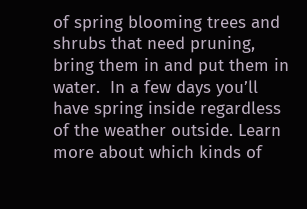of spring blooming trees and shrubs that need pruning, bring them in and put them in water.  In a few days you’ll have spring inside regardless of the weather outside. Learn more about which kinds of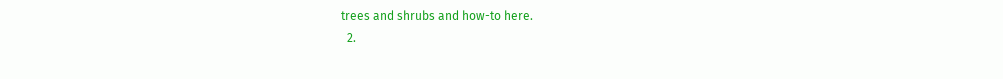trees and shrubs and how-to here.
  2.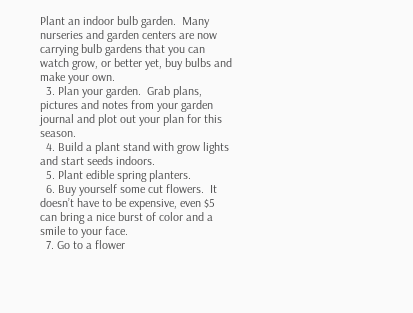Plant an indoor bulb garden.  Many nurseries and garden centers are now carrying bulb gardens that you can watch grow, or better yet, buy bulbs and make your own.
  3. Plan your garden.  Grab plans, pictures and notes from your garden journal and plot out your plan for this season.
  4. Build a plant stand with grow lights and start seeds indoors.
  5. Plant edible spring planters.
  6. Buy yourself some cut flowers.  It doesn’t have to be expensive, even $5 can bring a nice burst of color and a smile to your face.
  7. Go to a flower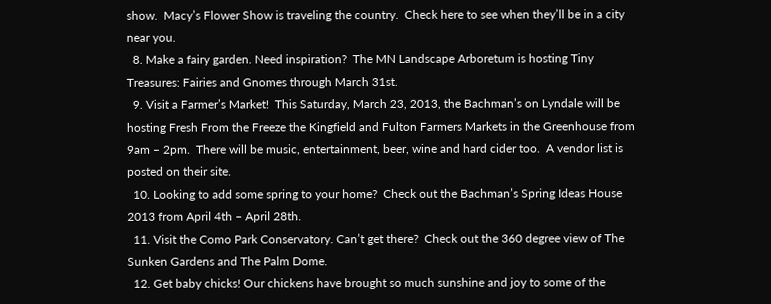show.  Macy’s Flower Show is traveling the country.  Check here to see when they’ll be in a city near you.
  8. Make a fairy garden. Need inspiration?  The MN Landscape Arboretum is hosting Tiny Treasures: Fairies and Gnomes through March 31st.
  9. Visit a Farmer’s Market!  This Saturday, March 23, 2013, the Bachman’s on Lyndale will be hosting Fresh From the Freeze the Kingfield and Fulton Farmers Markets in the Greenhouse from 9am – 2pm.  There will be music, entertainment, beer, wine and hard cider too.  A vendor list is posted on their site.
  10. Looking to add some spring to your home?  Check out the Bachman’s Spring Ideas House 2013 from April 4th – April 28th.
  11. Visit the Como Park Conservatory. Can’t get there?  Check out the 360 degree view of The Sunken Gardens and The Palm Dome.
  12. Get baby chicks! Our chickens have brought so much sunshine and joy to some of the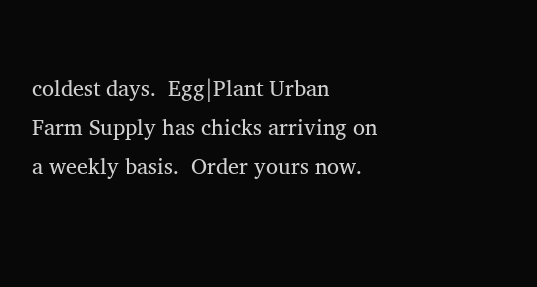coldest days.  Egg|Plant Urban Farm Supply has chicks arriving on a weekly basis.  Order yours now.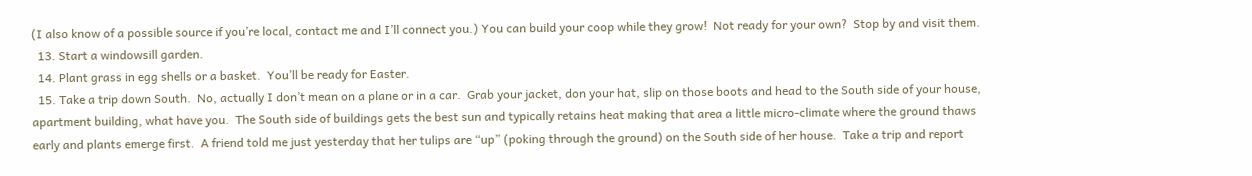(I also know of a possible source if you’re local, contact me and I’ll connect you.) You can build your coop while they grow!  Not ready for your own?  Stop by and visit them.
  13. Start a windowsill garden.
  14. Plant grass in egg shells or a basket.  You’ll be ready for Easter.
  15. Take a trip down South.  No, actually I don’t mean on a plane or in a car.  Grab your jacket, don your hat, slip on those boots and head to the South side of your house, apartment building, what have you.  The South side of buildings gets the best sun and typically retains heat making that area a little micro-climate where the ground thaws early and plants emerge first.  A friend told me just yesterday that her tulips are “up” (poking through the ground) on the South side of her house.  Take a trip and report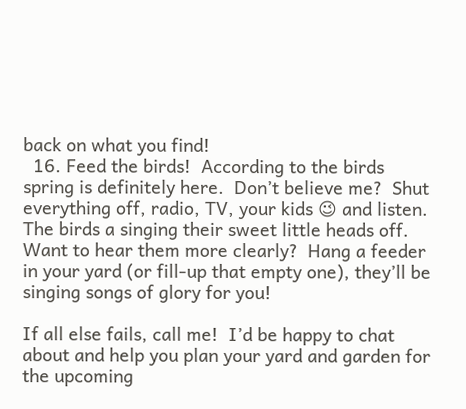back on what you find!
  16. Feed the birds!  According to the birds spring is definitely here.  Don’t believe me?  Shut everything off, radio, TV, your kids 😉 and listen.  The birds a singing their sweet little heads off.  Want to hear them more clearly?  Hang a feeder in your yard (or fill-up that empty one), they’ll be singing songs of glory for you!

If all else fails, call me!  I’d be happy to chat about and help you plan your yard and garden for the upcoming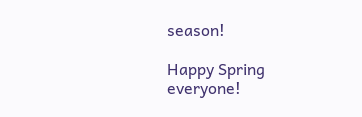season!

Happy Spring everyone!